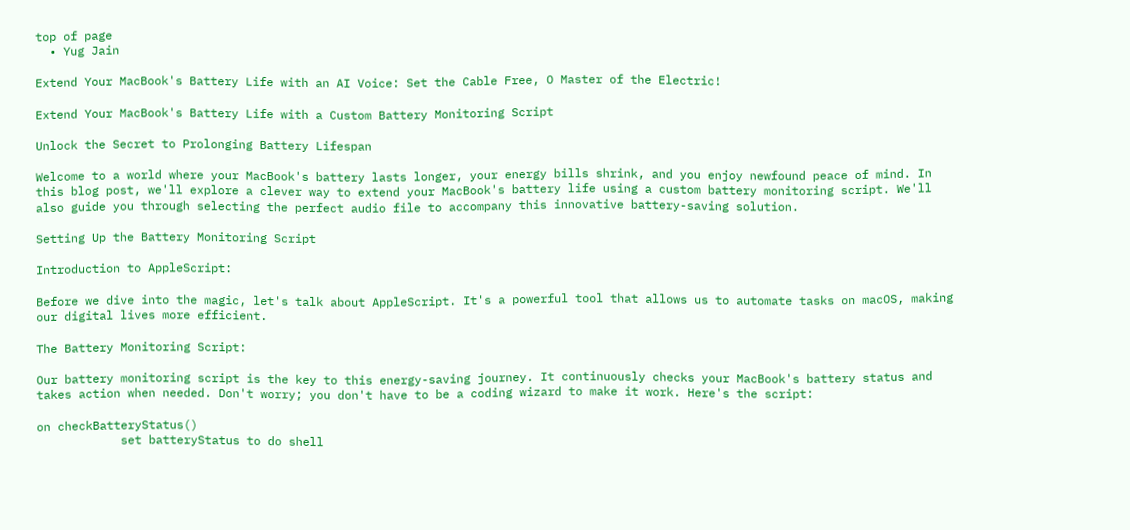top of page
  • Yug Jain

Extend Your MacBook's Battery Life with an AI Voice: Set the Cable Free, O Master of the Electric!

Extend Your MacBook's Battery Life with a Custom Battery Monitoring Script

Unlock the Secret to Prolonging Battery Lifespan

Welcome to a world where your MacBook's battery lasts longer, your energy bills shrink, and you enjoy newfound peace of mind. In this blog post, we'll explore a clever way to extend your MacBook's battery life using a custom battery monitoring script. We'll also guide you through selecting the perfect audio file to accompany this innovative battery-saving solution.

Setting Up the Battery Monitoring Script

Introduction to AppleScript:

Before we dive into the magic, let's talk about AppleScript. It's a powerful tool that allows us to automate tasks on macOS, making our digital lives more efficient.

The Battery Monitoring Script:

Our battery monitoring script is the key to this energy-saving journey. It continuously checks your MacBook's battery status and takes action when needed. Don't worry; you don't have to be a coding wizard to make it work. Here's the script:

on checkBatteryStatus()
            set batteryStatus to do shell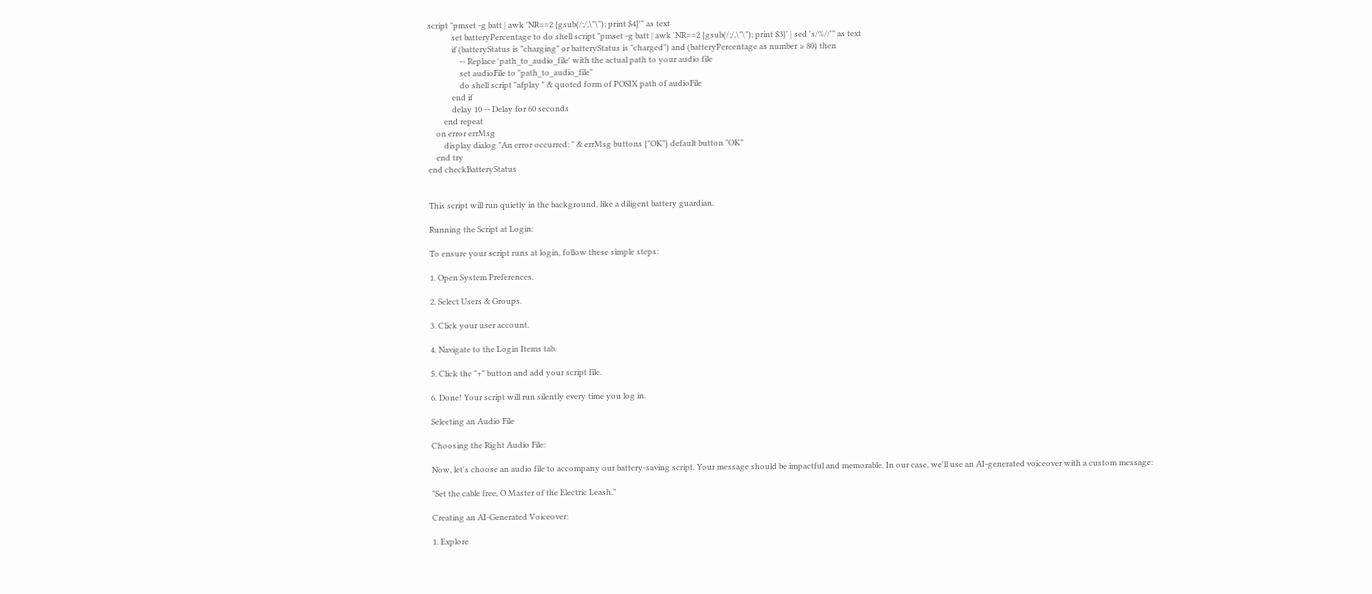script "pmset -g batt | awk 'NR==2 {gsub(/;/,\"\"); print $4}'" as text
            set batteryPercentage to do shell script "pmset -g batt | awk 'NR==2 {gsub(/;/,\"\"); print $3}' | sed 's/%//'" as text
            if (batteryStatus is "charging" or batteryStatus is "charged") and (batteryPercentage as number ≥ 80) then
                -- Replace 'path_to_audio_file' with the actual path to your audio file
                set audioFile to "path_to_audio_file"
                do shell script "afplay " & quoted form of POSIX path of audioFile
            end if
            delay 10 -- Delay for 60 seconds
        end repeat
    on error errMsg
        display dialog "An error occurred: " & errMsg buttons {"OK"} default button "OK"
    end try
end checkBatteryStatus


This script will run quietly in the background, like a diligent battery guardian.

Running the Script at Login:

To ensure your script runs at login, follow these simple steps:

1. Open System Preferences.

2. Select Users & Groups.

3. Click your user account.

4. Navigate to the Login Items tab.

5. Click the "+" button and add your script file.

6. Done! Your script will run silently every time you log in.

Selecting an Audio File

Choosing the Right Audio File:

Now, let's choose an audio file to accompany our battery-saving script. Your message should be impactful and memorable. In our case, we'll use an AI-generated voiceover with a custom message:

"Set the cable free, O Master of the Electric Leash."

Creating an AI-Generated Voiceover:

1. Explore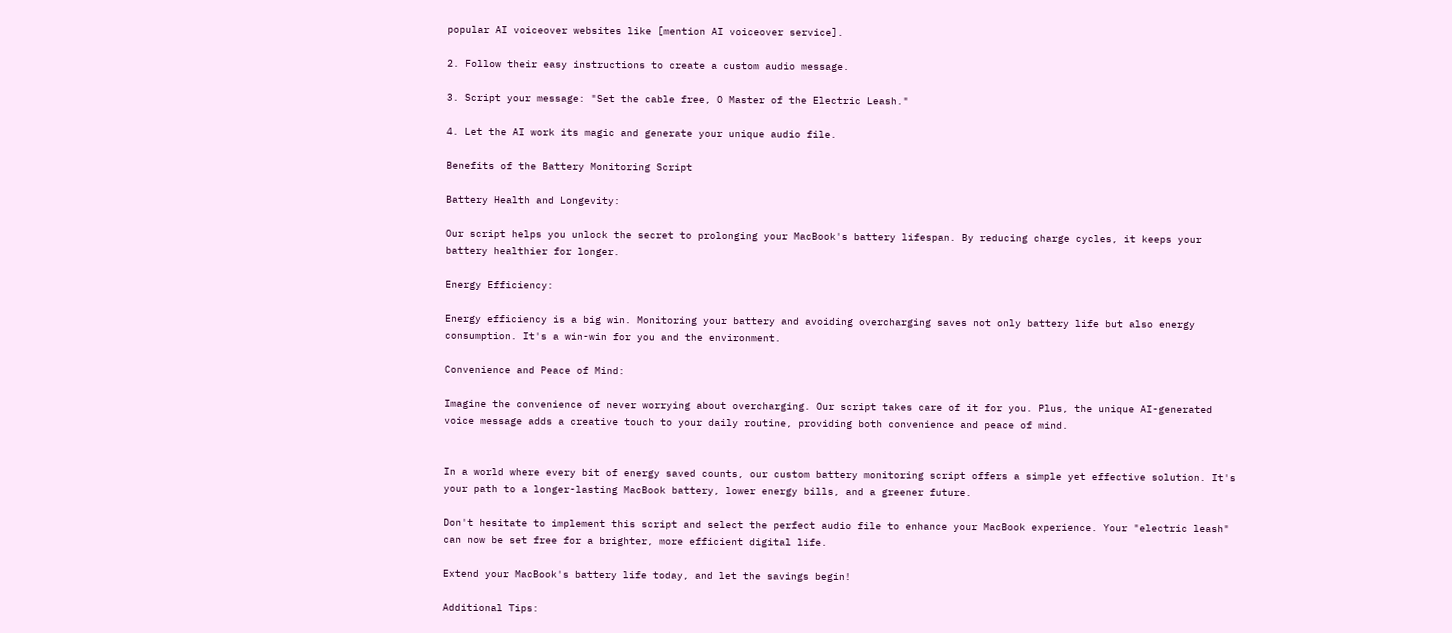popular AI voiceover websites like [mention AI voiceover service].

2. Follow their easy instructions to create a custom audio message.

3. Script your message: "Set the cable free, O Master of the Electric Leash."

4. Let the AI work its magic and generate your unique audio file.

Benefits of the Battery Monitoring Script

Battery Health and Longevity:

Our script helps you unlock the secret to prolonging your MacBook's battery lifespan. By reducing charge cycles, it keeps your battery healthier for longer.

Energy Efficiency:

Energy efficiency is a big win. Monitoring your battery and avoiding overcharging saves not only battery life but also energy consumption. It's a win-win for you and the environment.

Convenience and Peace of Mind:

Imagine the convenience of never worrying about overcharging. Our script takes care of it for you. Plus, the unique AI-generated voice message adds a creative touch to your daily routine, providing both convenience and peace of mind.


In a world where every bit of energy saved counts, our custom battery monitoring script offers a simple yet effective solution. It's your path to a longer-lasting MacBook battery, lower energy bills, and a greener future.

Don't hesitate to implement this script and select the perfect audio file to enhance your MacBook experience. Your "electric leash" can now be set free for a brighter, more efficient digital life.

Extend your MacBook's battery life today, and let the savings begin!

Additional Tips: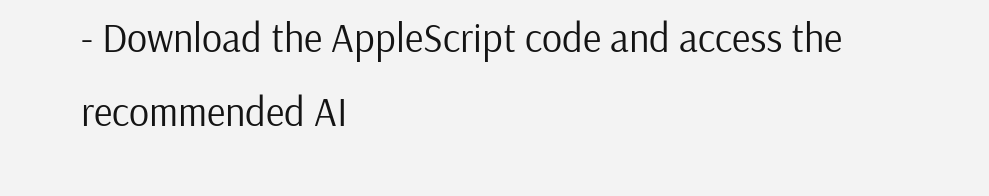- Download the AppleScript code and access the recommended AI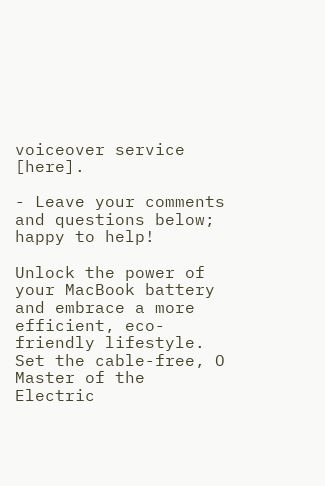voiceover service [here].

- Leave your comments and questions below; happy to help!

Unlock the power of your MacBook battery and embrace a more efficient, eco-friendly lifestyle. Set the cable-free, O Master of the Electric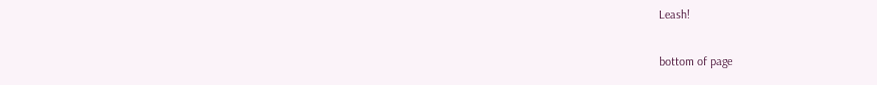Leash!

bottom of page